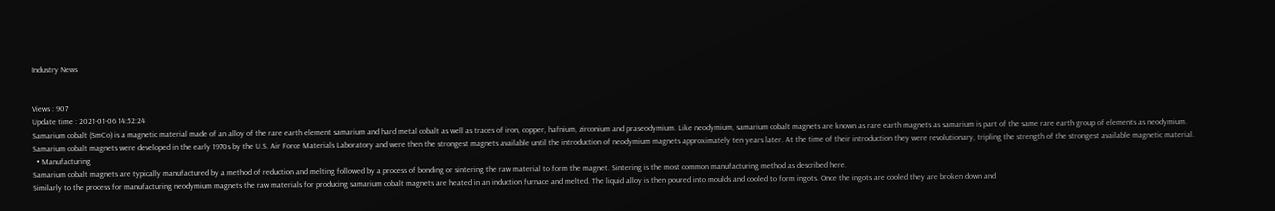Industry News


Views : 907
Update time : 2021-01-06 14:52:24
Samarium cobalt (SmCo) is a magnetic material made of an alloy of the rare earth element samarium and hard metal cobalt as well as traces of iron, copper, hafnium, zirconium and praseodymium. Like neodymium, samarium cobalt magnets are known as rare earth magnets as samarium is part of the same rare earth group of elements as neodymium. Samarium cobalt magnets were developed in the early 1970s by the U.S. Air Force Materials Laboratory and were then the strongest magnets available until the introduction of neodymium magnets approximately ten years later. At the time of their introduction they were revolutionary, tripling the strength of the strongest available magnetic material.
  • Manufacturing
Samarium cobalt magnets are typically manufactured by a method of reduction and melting followed by a process of bonding or sintering the raw material to form the magnet. Sintering is the most common manufacturing method as described here.
Similarly to the process for manufacturing neodymium magnets the raw materials for producing samarium cobalt magnets are heated in an induction furnace and melted. The liquid alloy is then poured into moulds and cooled to form ingots. Once the ingots are cooled they are broken down and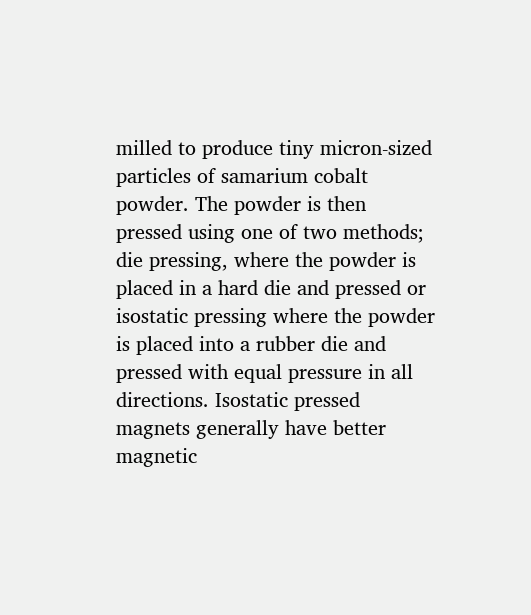milled to produce tiny micron-sized particles of samarium cobalt powder. The powder is then pressed using one of two methods; die pressing, where the powder is placed in a hard die and pressed or isostatic pressing where the powder is placed into a rubber die and pressed with equal pressure in all directions. Isostatic pressed magnets generally have better magnetic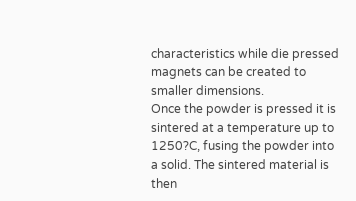characteristics while die pressed magnets can be created to smaller dimensions.
Once the powder is pressed it is sintered at a temperature up to 1250?C, fusing the powder into a solid. The sintered material is then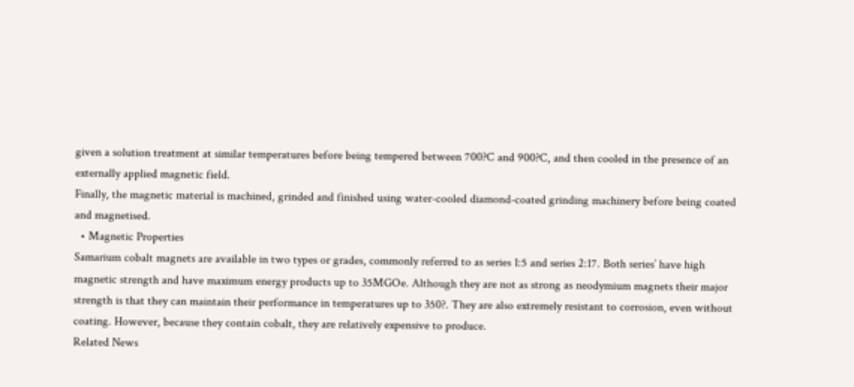given a solution treatment at similar temperatures before being tempered between 700?C and 900?C, and then cooled in the presence of an externally applied magnetic field.
Finally, the magnetic material is machined, grinded and finished using water-cooled diamond-coated grinding machinery before being coated and magnetised.
  • Magnetic Properties
Samarium cobalt magnets are available in two types or grades, commonly referred to as series 1:5 and series 2:17. Both series’ have high magnetic strength and have maximum energy products up to 35MGOe. Although they are not as strong as neodymium magnets their major strength is that they can maintain their performance in temperatures up to 350?. They are also extremely resistant to corrosion, even without coating. However, because they contain cobalt, they are relatively expensive to produce.
Related News